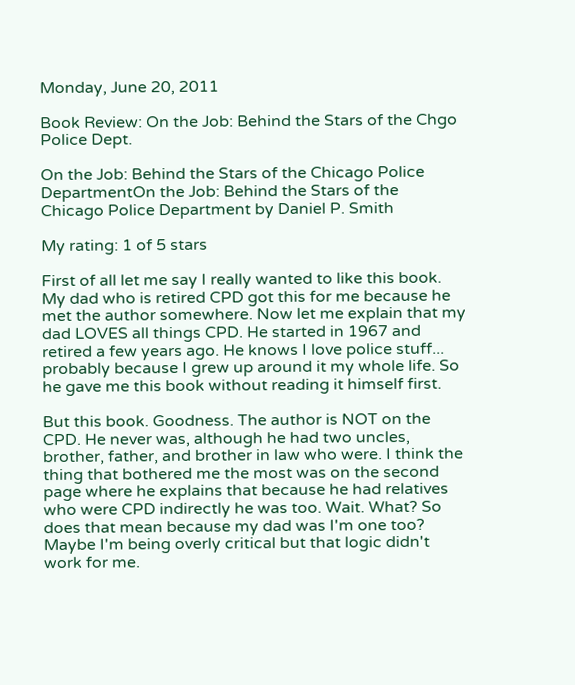Monday, June 20, 2011

Book Review: On the Job: Behind the Stars of the Chgo Police Dept.

On the Job: Behind the Stars of the Chicago Police DepartmentOn the Job: Behind the Stars of the Chicago Police Department by Daniel P. Smith

My rating: 1 of 5 stars

First of all let me say I really wanted to like this book. My dad who is retired CPD got this for me because he met the author somewhere. Now let me explain that my dad LOVES all things CPD. He started in 1967 and retired a few years ago. He knows I love police stuff... probably because I grew up around it my whole life. So he gave me this book without reading it himself first.

But this book. Goodness. The author is NOT on the CPD. He never was, although he had two uncles, brother, father, and brother in law who were. I think the thing that bothered me the most was on the second page where he explains that because he had relatives who were CPD indirectly he was too. Wait. What? So does that mean because my dad was I'm one too? Maybe I'm being overly critical but that logic didn't work for me.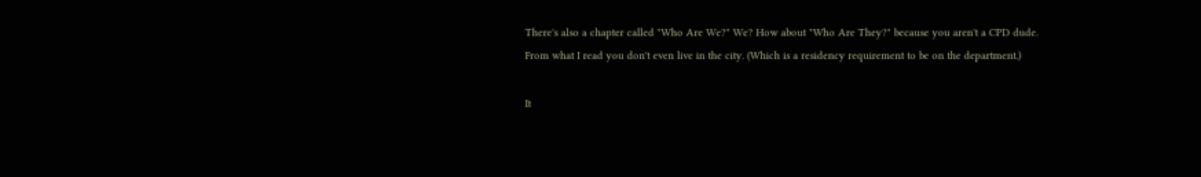There's also a chapter called "Who Are We?" We? How about "Who Are They?" because you aren't a CPD dude. From what I read you don't even live in the city. (Which is a residency requirement to be on the department.)

It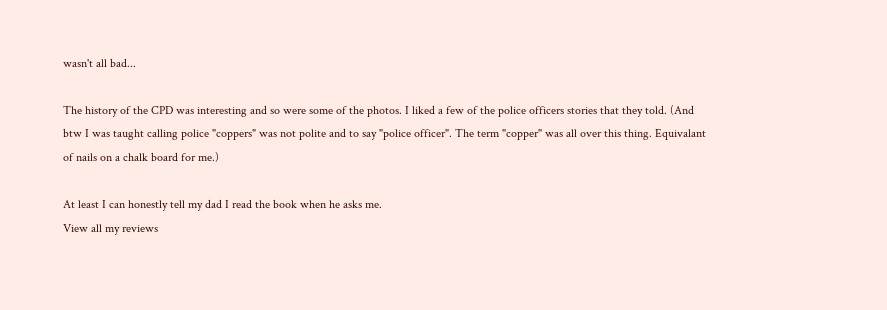wasn't all bad...

The history of the CPD was interesting and so were some of the photos. I liked a few of the police officers stories that they told. (And btw I was taught calling police "coppers" was not polite and to say "police officer". The term "copper" was all over this thing. Equivalant of nails on a chalk board for me.)

At least I can honestly tell my dad I read the book when he asks me.
View all my reviews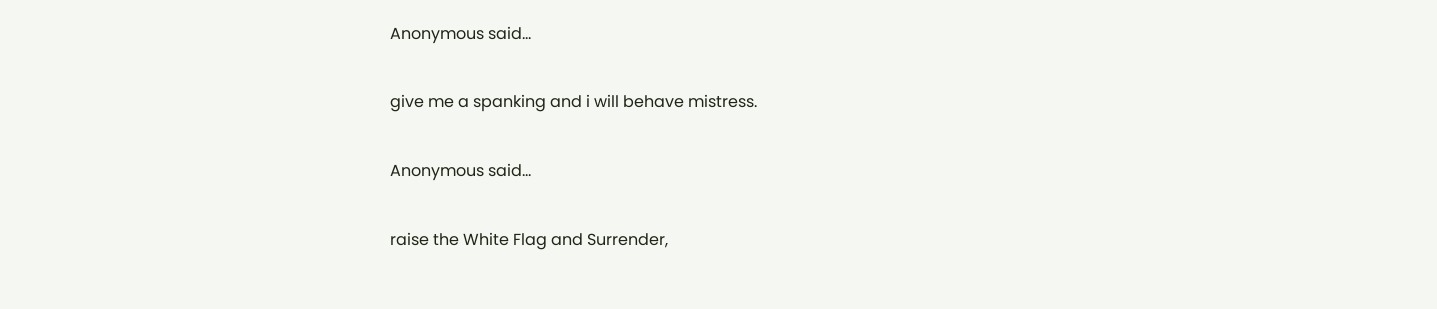Anonymous said...

give me a spanking and i will behave mistress.

Anonymous said...

raise the White Flag and Surrender,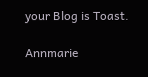your Blog is Toast.

Annmarie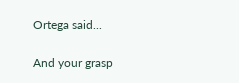Ortega said...

And your grasp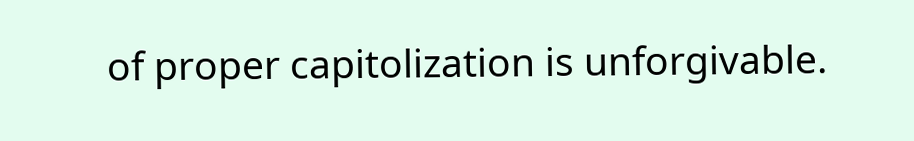of proper capitolization is unforgivable.